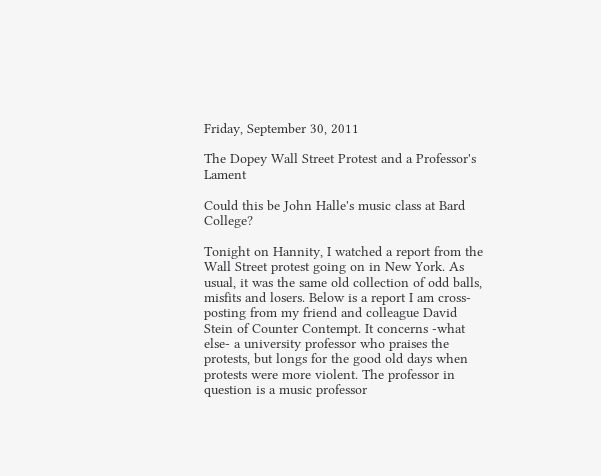Friday, September 30, 2011

The Dopey Wall Street Protest and a Professor's Lament

Could this be John Halle's music class at Bard College?

Tonight on Hannity, I watched a report from the Wall Street protest going on in New York. As usual, it was the same old collection of odd balls, misfits and losers. Below is a report I am cross-posting from my friend and colleague David Stein of Counter Contempt. It concerns -what else- a university professor who praises the protests, but longs for the good old days when protests were more violent. The professor in question is a music professor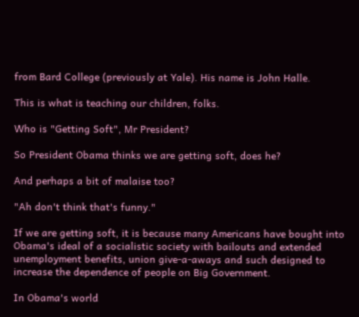from Bard College (previously at Yale). His name is John Halle.

This is what is teaching our children, folks.

Who is "Getting Soft", Mr President?

So President Obama thinks we are getting soft, does he?

And perhaps a bit of malaise too?

"Ah don't think that's funny."

If we are getting soft, it is because many Americans have bought into Obama's ideal of a socialistic society with bailouts and extended unemployment benefits, union give-a-aways and such designed to increase the dependence of people on Big Government.

In Obama's world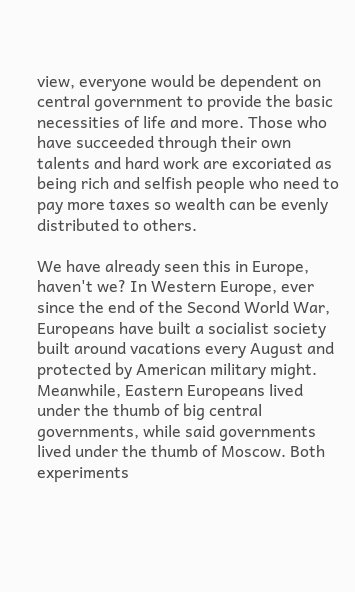view, everyone would be dependent on central government to provide the basic necessities of life and more. Those who have succeeded through their own talents and hard work are excoriated as being rich and selfish people who need to pay more taxes so wealth can be evenly distributed to others.

We have already seen this in Europe, haven't we? In Western Europe, ever since the end of the Second World War, Europeans have built a socialist society built around vacations every August and protected by American military might. Meanwhile, Eastern Europeans lived under the thumb of big central governments, while said governments lived under the thumb of Moscow. Both experiments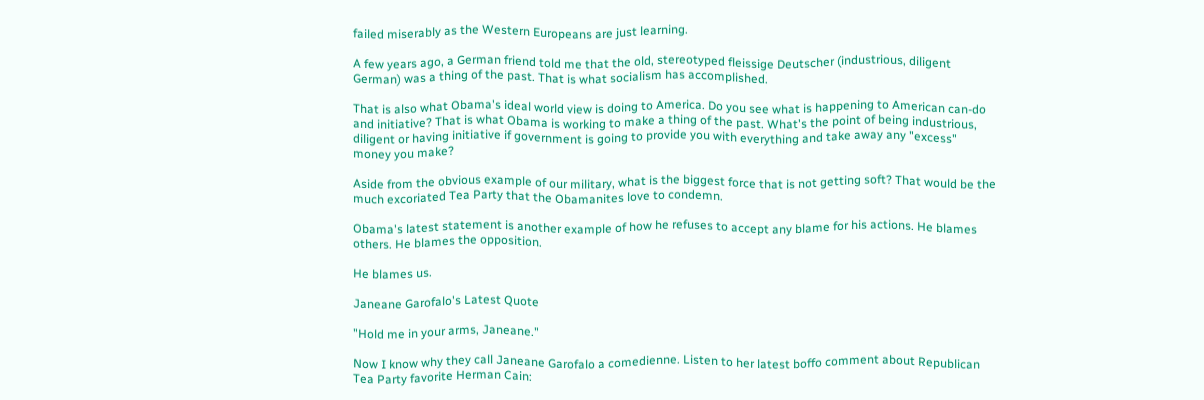failed miserably as the Western Europeans are just learning.

A few years ago, a German friend told me that the old, stereotyped fleissige Deutscher (industrious, diligent German) was a thing of the past. That is what socialism has accomplished.

That is also what Obama's ideal world view is doing to America. Do you see what is happening to American can-do and initiative? That is what Obama is working to make a thing of the past. What's the point of being industrious, diligent or having initiative if government is going to provide you with everything and take away any "excess" money you make?

Aside from the obvious example of our military, what is the biggest force that is not getting soft? That would be the much excoriated Tea Party that the Obamanites love to condemn.

Obama's latest statement is another example of how he refuses to accept any blame for his actions. He blames others. He blames the opposition.

He blames us.

Janeane Garofalo's Latest Quote

"Hold me in your arms, Janeane."

Now I know why they call Janeane Garofalo a comedienne. Listen to her latest boffo comment about Republican Tea Party favorite Herman Cain: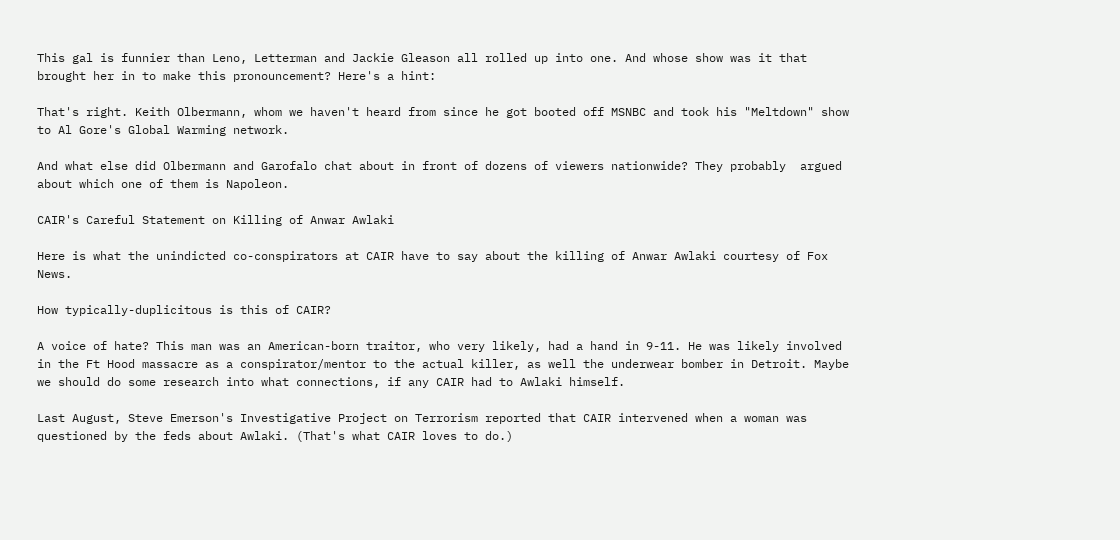This gal is funnier than Leno, Letterman and Jackie Gleason all rolled up into one. And whose show was it that brought her in to make this pronouncement? Here's a hint:

That's right. Keith Olbermann, whom we haven't heard from since he got booted off MSNBC and took his "Meltdown" show to Al Gore's Global Warming network.

And what else did Olbermann and Garofalo chat about in front of dozens of viewers nationwide? They probably  argued about which one of them is Napoleon.

CAIR's Careful Statement on Killing of Anwar Awlaki

Here is what the unindicted co-conspirators at CAIR have to say about the killing of Anwar Awlaki courtesy of Fox News.

How typically-duplicitous is this of CAIR?

A voice of hate? This man was an American-born traitor, who very likely, had a hand in 9-11. He was likely involved in the Ft Hood massacre as a conspirator/mentor to the actual killer, as well the underwear bomber in Detroit. Maybe we should do some research into what connections, if any CAIR had to Awlaki himself.

Last August, Steve Emerson's Investigative Project on Terrorism reported that CAIR intervened when a woman was questioned by the feds about Awlaki. (That's what CAIR loves to do.)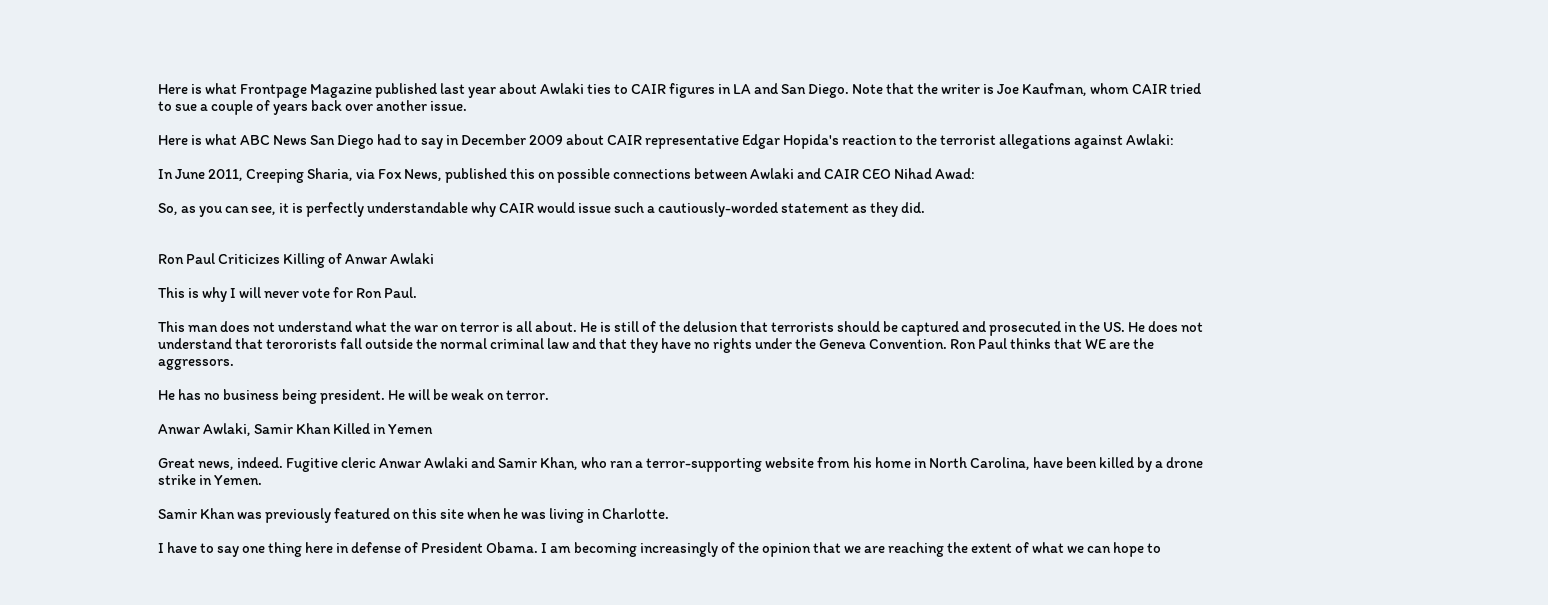Here is what Frontpage Magazine published last year about Awlaki ties to CAIR figures in LA and San Diego. Note that the writer is Joe Kaufman, whom CAIR tried to sue a couple of years back over another issue.

Here is what ABC News San Diego had to say in December 2009 about CAIR representative Edgar Hopida's reaction to the terrorist allegations against Awlaki:

In June 2011, Creeping Sharia, via Fox News, published this on possible connections between Awlaki and CAIR CEO Nihad Awad:

So, as you can see, it is perfectly understandable why CAIR would issue such a cautiously-worded statement as they did.


Ron Paul Criticizes Killing of Anwar Awlaki

This is why I will never vote for Ron Paul.

This man does not understand what the war on terror is all about. He is still of the delusion that terrorists should be captured and prosecuted in the US. He does not understand that terororists fall outside the normal criminal law and that they have no rights under the Geneva Convention. Ron Paul thinks that WE are the aggressors.

He has no business being president. He will be weak on terror.

Anwar Awlaki, Samir Khan Killed in Yemen

Great news, indeed. Fugitive cleric Anwar Awlaki and Samir Khan, who ran a terror-supporting website from his home in North Carolina, have been killed by a drone strike in Yemen.

Samir Khan was previously featured on this site when he was living in Charlotte.

I have to say one thing here in defense of President Obama. I am becoming increasingly of the opinion that we are reaching the extent of what we can hope to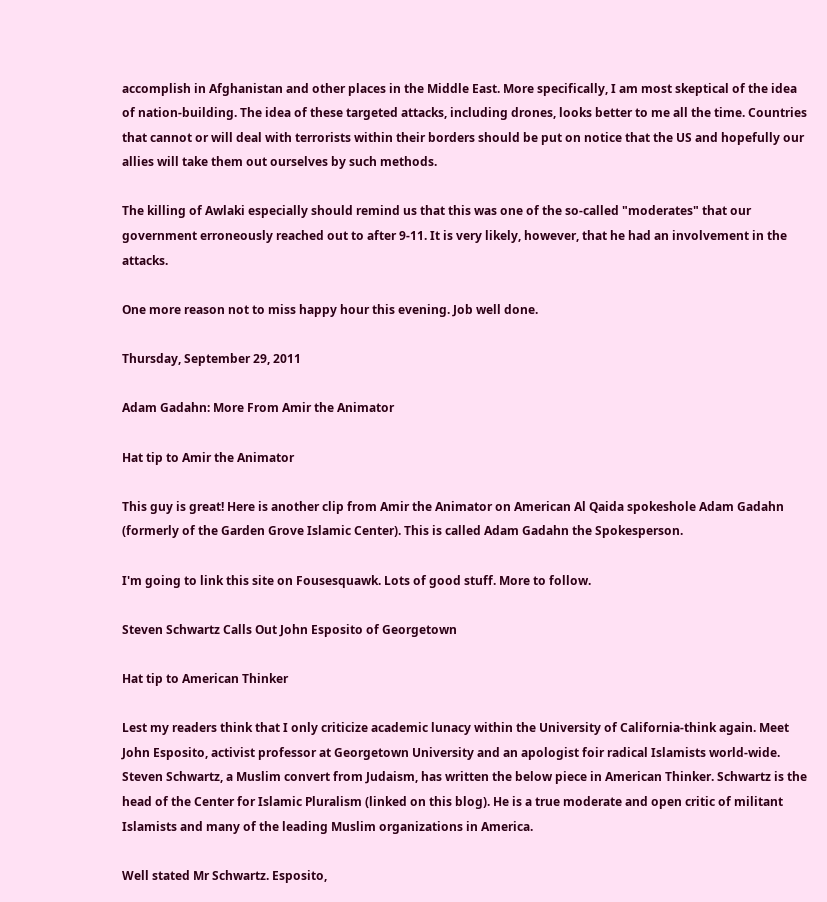accomplish in Afghanistan and other places in the Middle East. More specifically, I am most skeptical of the idea of nation-building. The idea of these targeted attacks, including drones, looks better to me all the time. Countries that cannot or will deal with terrorists within their borders should be put on notice that the US and hopefully our allies will take them out ourselves by such methods.

The killing of Awlaki especially should remind us that this was one of the so-called "moderates" that our government erroneously reached out to after 9-11. It is very likely, however, that he had an involvement in the attacks.

One more reason not to miss happy hour this evening. Job well done.

Thursday, September 29, 2011

Adam Gadahn: More From Amir the Animator

Hat tip to Amir the Animator

This guy is great! Here is another clip from Amir the Animator on American Al Qaida spokeshole Adam Gadahn (formerly of the Garden Grove Islamic Center). This is called Adam Gadahn the Spokesperson.

I'm going to link this site on Fousesquawk. Lots of good stuff. More to follow.

Steven Schwartz Calls Out John Esposito of Georgetown

Hat tip to American Thinker

Lest my readers think that I only criticize academic lunacy within the University of California-think again. Meet John Esposito, activist professor at Georgetown University and an apologist foir radical Islamists world-wide. Steven Schwartz, a Muslim convert from Judaism, has written the below piece in American Thinker. Schwartz is the head of the Center for Islamic Pluralism (linked on this blog). He is a true moderate and open critic of militant Islamists and many of the leading Muslim organizations in America.

Well stated Mr Schwartz. Esposito,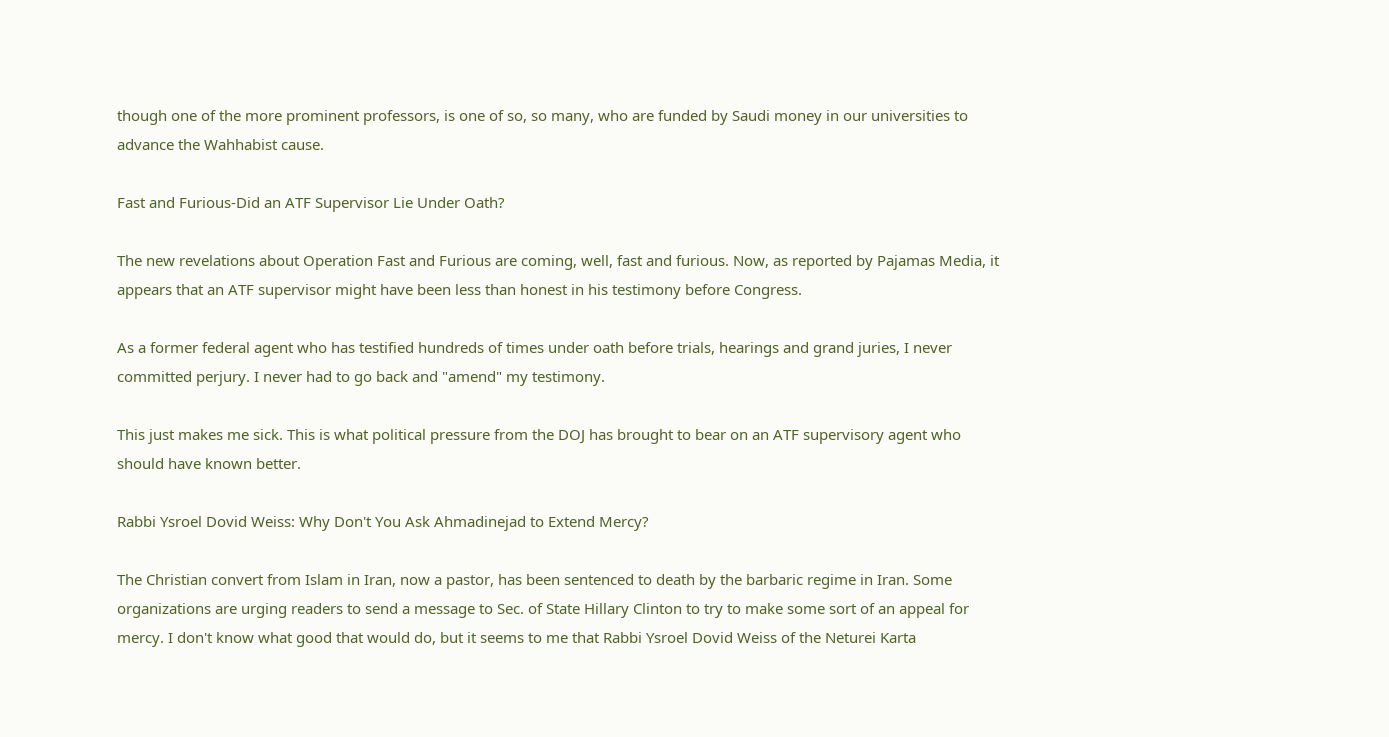though one of the more prominent professors, is one of so, so many, who are funded by Saudi money in our universities to advance the Wahhabist cause.

Fast and Furious-Did an ATF Supervisor Lie Under Oath?

The new revelations about Operation Fast and Furious are coming, well, fast and furious. Now, as reported by Pajamas Media, it appears that an ATF supervisor might have been less than honest in his testimony before Congress.

As a former federal agent who has testified hundreds of times under oath before trials, hearings and grand juries, I never committed perjury. I never had to go back and "amend" my testimony.

This just makes me sick. This is what political pressure from the DOJ has brought to bear on an ATF supervisory agent who should have known better.

Rabbi Ysroel Dovid Weiss: Why Don't You Ask Ahmadinejad to Extend Mercy?

The Christian convert from Islam in Iran, now a pastor, has been sentenced to death by the barbaric regime in Iran. Some organizations are urging readers to send a message to Sec. of State Hillary Clinton to try to make some sort of an appeal for mercy. I don't know what good that would do, but it seems to me that Rabbi Ysroel Dovid Weiss of the Neturei Karta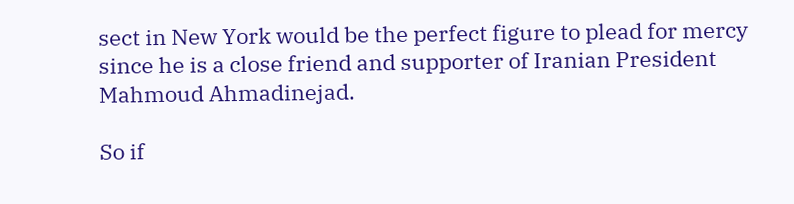sect in New York would be the perfect figure to plead for mercy since he is a close friend and supporter of Iranian President Mahmoud Ahmadinejad.

So if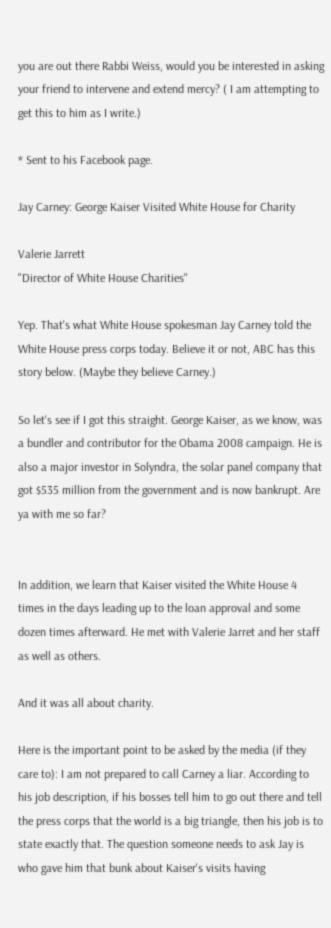you are out there Rabbi Weiss, would you be interested in asking your friend to intervene and extend mercy? ( I am attempting to get this to him as I write.)

* Sent to his Facebook page.

Jay Carney: George Kaiser Visited White House for Charity

Valerie Jarrett
"Director of White House Charities"

Yep. That's what White House spokesman Jay Carney told the White House press corps today. Believe it or not, ABC has this story below. (Maybe they believe Carney.)

So let's see if I got this straight. George Kaiser, as we know, was a bundler and contributor for the Obama 2008 campaign. He is also a major investor in Solyndra, the solar panel company that got $535 million from the government and is now bankrupt. Are ya with me so far?


In addition, we learn that Kaiser visited the White House 4 times in the days leading up to the loan approval and some dozen times afterward. He met with Valerie Jarret and her staff as well as others.

And it was all about charity.

Here is the important point to be asked by the media (if they care to): I am not prepared to call Carney a liar. According to his job description, if his bosses tell him to go out there and tell the press corps that the world is a big triangle, then his job is to state exactly that. The question someone needs to ask Jay is who gave him that bunk about Kaiser's visits having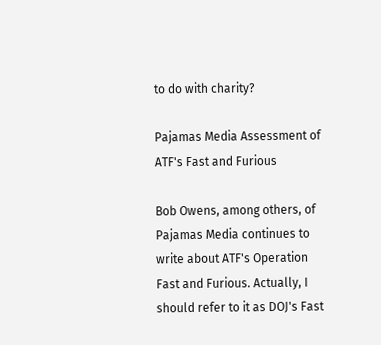to do with charity?

Pajamas Media Assessment of ATF's Fast and Furious

Bob Owens, among others, of Pajamas Media continues to write about ATF's Operation Fast and Furious. Actually, I should refer to it as DOJ's Fast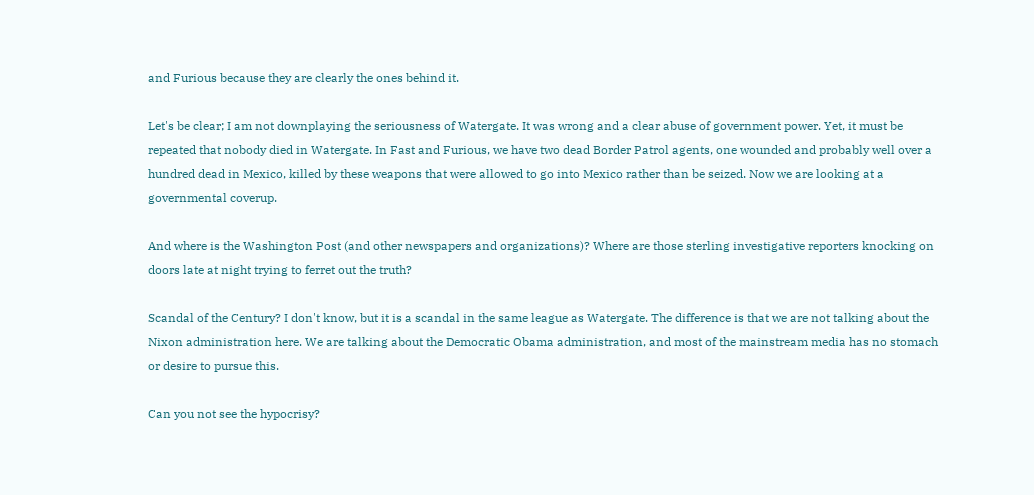and Furious because they are clearly the ones behind it.

Let's be clear; I am not downplaying the seriousness of Watergate. It was wrong and a clear abuse of government power. Yet, it must be repeated that nobody died in Watergate. In Fast and Furious, we have two dead Border Patrol agents, one wounded and probably well over a hundred dead in Mexico, killed by these weapons that were allowed to go into Mexico rather than be seized. Now we are looking at a governmental coverup.

And where is the Washington Post (and other newspapers and organizations)? Where are those sterling investigative reporters knocking on doors late at night trying to ferret out the truth?

Scandal of the Century? I don't know, but it is a scandal in the same league as Watergate. The difference is that we are not talking about the Nixon administration here. We are talking about the Democratic Obama administration, and most of the mainstream media has no stomach or desire to pursue this.

Can you not see the hypocrisy?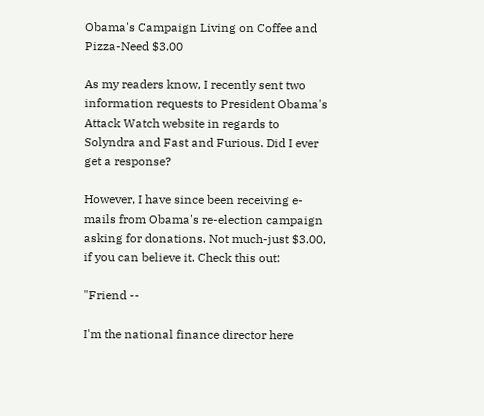Obama's Campaign Living on Coffee and Pizza-Need $3.00

As my readers know, I recently sent two information requests to President Obama's Attack Watch website in regards to Solyndra and Fast and Furious. Did I ever get a response?

However, I have since been receiving e-mails from Obama's re-election campaign asking for donations. Not much-just $3.00, if you can believe it. Check this out:

"Friend --

I'm the national finance director here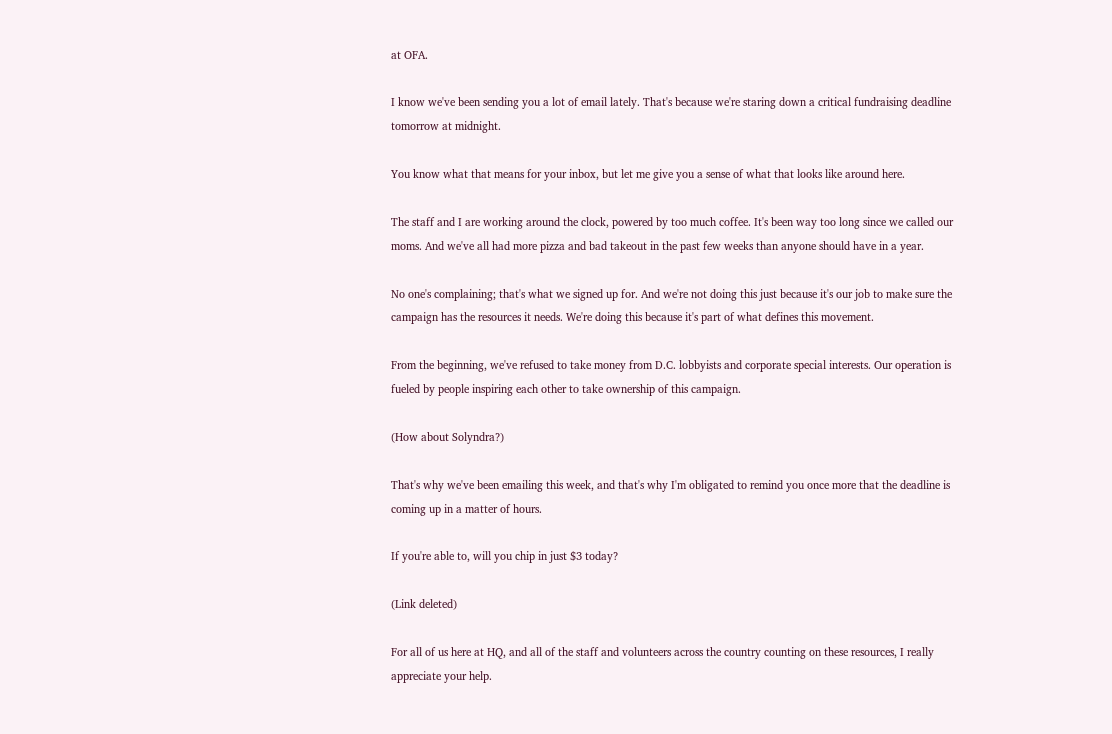at OFA.

I know we've been sending you a lot of email lately. That's because we're staring down a critical fundraising deadline tomorrow at midnight.

You know what that means for your inbox, but let me give you a sense of what that looks like around here.

The staff and I are working around the clock, powered by too much coffee. It's been way too long since we called our moms. And we've all had more pizza and bad takeout in the past few weeks than anyone should have in a year.

No one's complaining; that's what we signed up for. And we're not doing this just because it's our job to make sure the campaign has the resources it needs. We're doing this because it's part of what defines this movement.

From the beginning, we've refused to take money from D.C. lobbyists and corporate special interests. Our operation is fueled by people inspiring each other to take ownership of this campaign.

(How about Solyndra?)

That's why we've been emailing this week, and that's why I'm obligated to remind you once more that the deadline is coming up in a matter of hours.

If you're able to, will you chip in just $3 today?

(Link deleted)

For all of us here at HQ, and all of the staff and volunteers across the country counting on these resources, I really appreciate your help.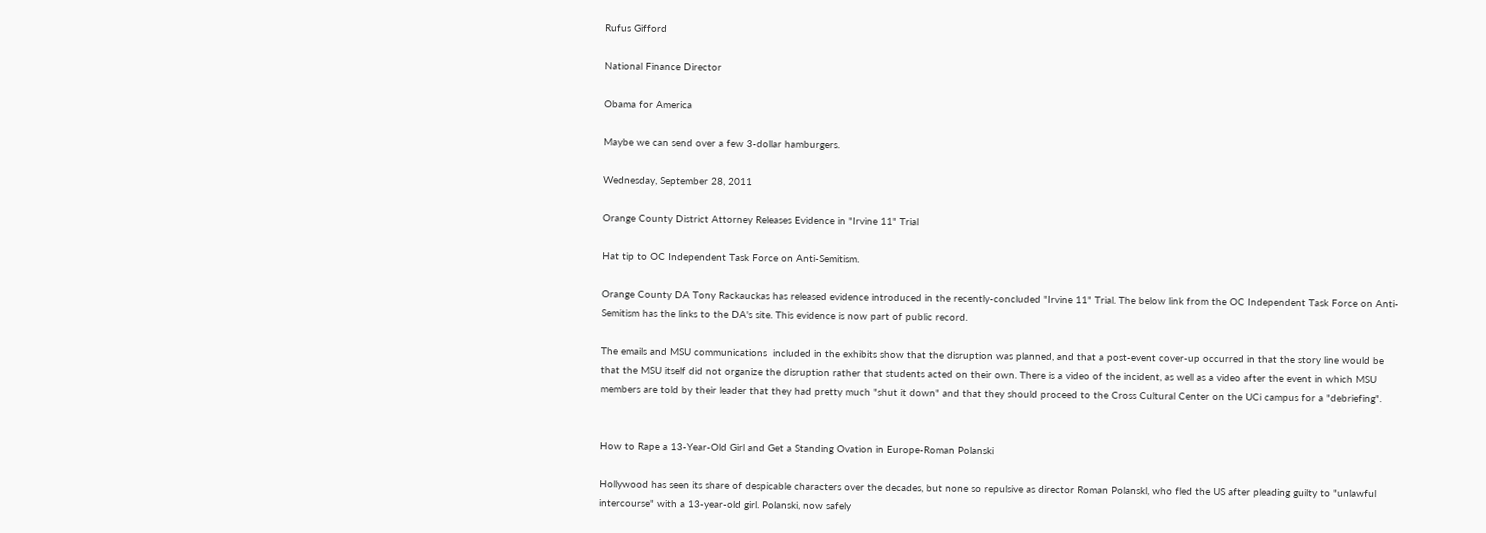Rufus Gifford

National Finance Director

Obama for America

Maybe we can send over a few 3-dollar hamburgers.

Wednesday, September 28, 2011

Orange County District Attorney Releases Evidence in "Irvine 11" Trial

Hat tip to OC Independent Task Force on Anti-Semitism.

Orange County DA Tony Rackauckas has released evidence introduced in the recently-concluded "Irvine 11" Trial. The below link from the OC Independent Task Force on Anti-Semitism has the links to the DA's site. This evidence is now part of public record.

The emails and MSU communications  included in the exhibits show that the disruption was planned, and that a post-event cover-up occurred in that the story line would be that the MSU itself did not organize the disruption rather that students acted on their own. There is a video of the incident, as well as a video after the event in which MSU members are told by their leader that they had pretty much "shut it down" and that they should proceed to the Cross Cultural Center on the UCi campus for a "debriefing".


How to Rape a 13-Year-Old Girl and Get a Standing Ovation in Europe-Roman Polanski

Hollywood has seen its share of despicable characters over the decades, but none so repulsive as director Roman Polanskl, who fled the US after pleading guilty to "unlawful intercourse" with a 13-year-old girl. Polanski, now safely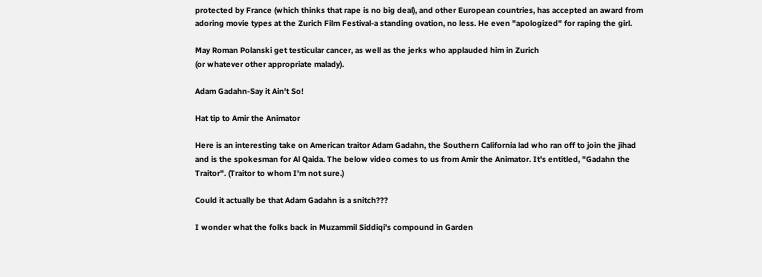protected by France (which thinks that rape is no big deal), and other European countries, has accepted an award from adoring movie types at the Zurich Film Festival-a standing ovation, no less. He even "apologized" for raping the girl.

May Roman Polanski get testicular cancer, as well as the jerks who applauded him in Zurich
(or whatever other appropriate malady).

Adam Gadahn-Say it Ain't So!

Hat tip to Amir the Animator

Here is an interesting take on American traitor Adam Gadahn, the Southern California lad who ran off to join the jihad and is the spokesman for Al Qaida. The below video comes to us from Amir the Animator. It's entitled, "Gadahn the Traitor". (Traitor to whom I'm not sure.)

Could it actually be that Adam Gadahn is a snitch???

I wonder what the folks back in Muzammil Siddiqi's compound in Garden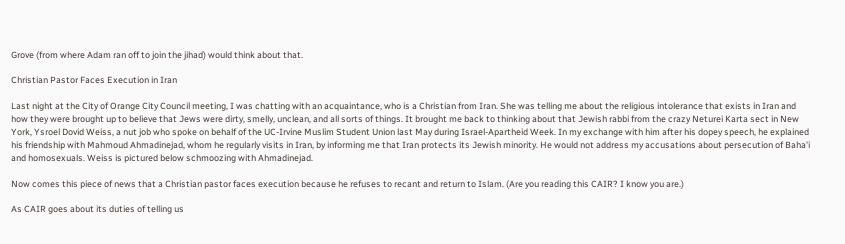Grove (from where Adam ran off to join the jihad) would think about that.

Christian Pastor Faces Execution in Iran

Last night at the City of Orange City Council meeting, I was chatting with an acquaintance, who is a Christian from Iran. She was telling me about the religious intolerance that exists in Iran and how they were brought up to believe that Jews were dirty, smelly, unclean, and all sorts of things. It brought me back to thinking about that Jewish rabbi from the crazy Neturei Karta sect in New York, Ysroel Dovid Weiss, a nut job who spoke on behalf of the UC-Irvine Muslim Student Union last May during Israel-Apartheid Week. In my exchange with him after his dopey speech, he explained his friendship with Mahmoud Ahmadinejad, whom he regularly visits in Iran, by informing me that Iran protects its Jewish minority. He would not address my accusations about persecution of Baha'i and homosexuals. Weiss is pictured below schmoozing with Ahmadinejad.

Now comes this piece of news that a Christian pastor faces execution because he refuses to recant and return to Islam. (Are you reading this CAIR? I know you are.)

As CAIR goes about its duties of telling us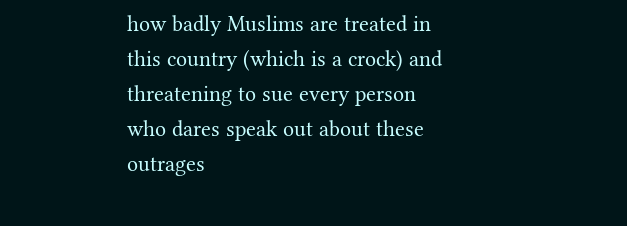how badly Muslims are treated in this country (which is a crock) and threatening to sue every person who dares speak out about these outrages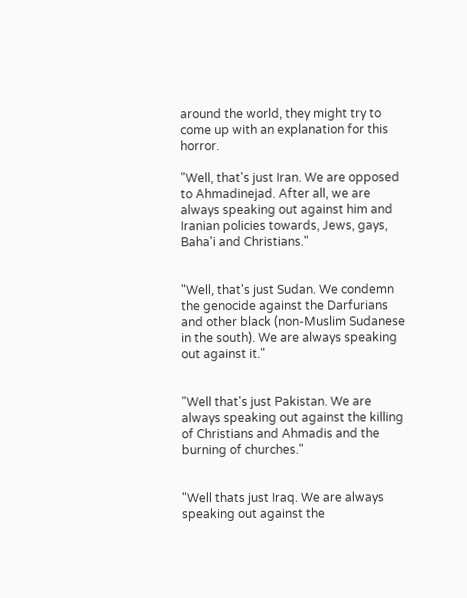around the world, they might try to come up with an explanation for this horror.

"Well, that's just Iran. We are opposed to Ahmadinejad. After all, we are always speaking out against him and Iranian policies towards, Jews, gays, Baha'i and Christians."


"Well, that's just Sudan. We condemn the genocide against the Darfurians and other black (non-Muslim Sudanese in the south). We are always speaking out against it."


"Well that's just Pakistan. We are always speaking out against the killing of Christians and Ahmadis and the burning of churches."


"Well thats just Iraq. We are always speaking out against the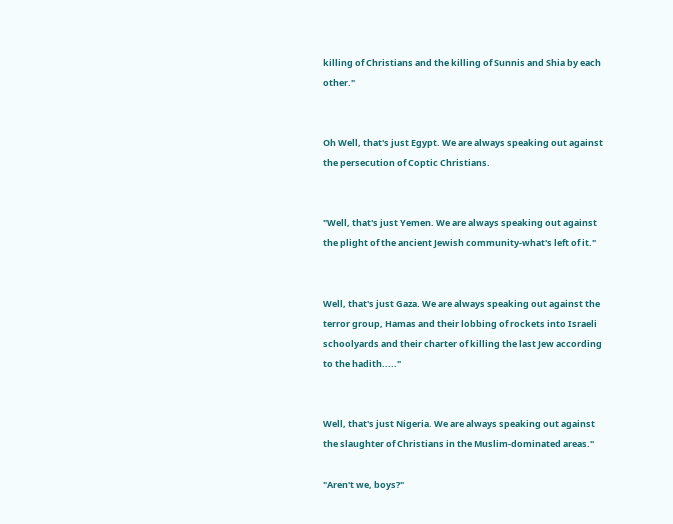killing of Christians and the killing of Sunnis and Shia by each other."


Oh Well, that's just Egypt. We are always speaking out against the persecution of Coptic Christians.


"Well, that's just Yemen. We are always speaking out against the plight of the ancient Jewish community-what's left of it."


Well, that's just Gaza. We are always speaking out against the terror group, Hamas and their lobbing of rockets into Israeli schoolyards and their charter of killing the last Jew according to the hadith....."


Well, that's just Nigeria. We are always speaking out against the slaughter of Christians in the Muslim-dominated areas."

"Aren't we, boys?"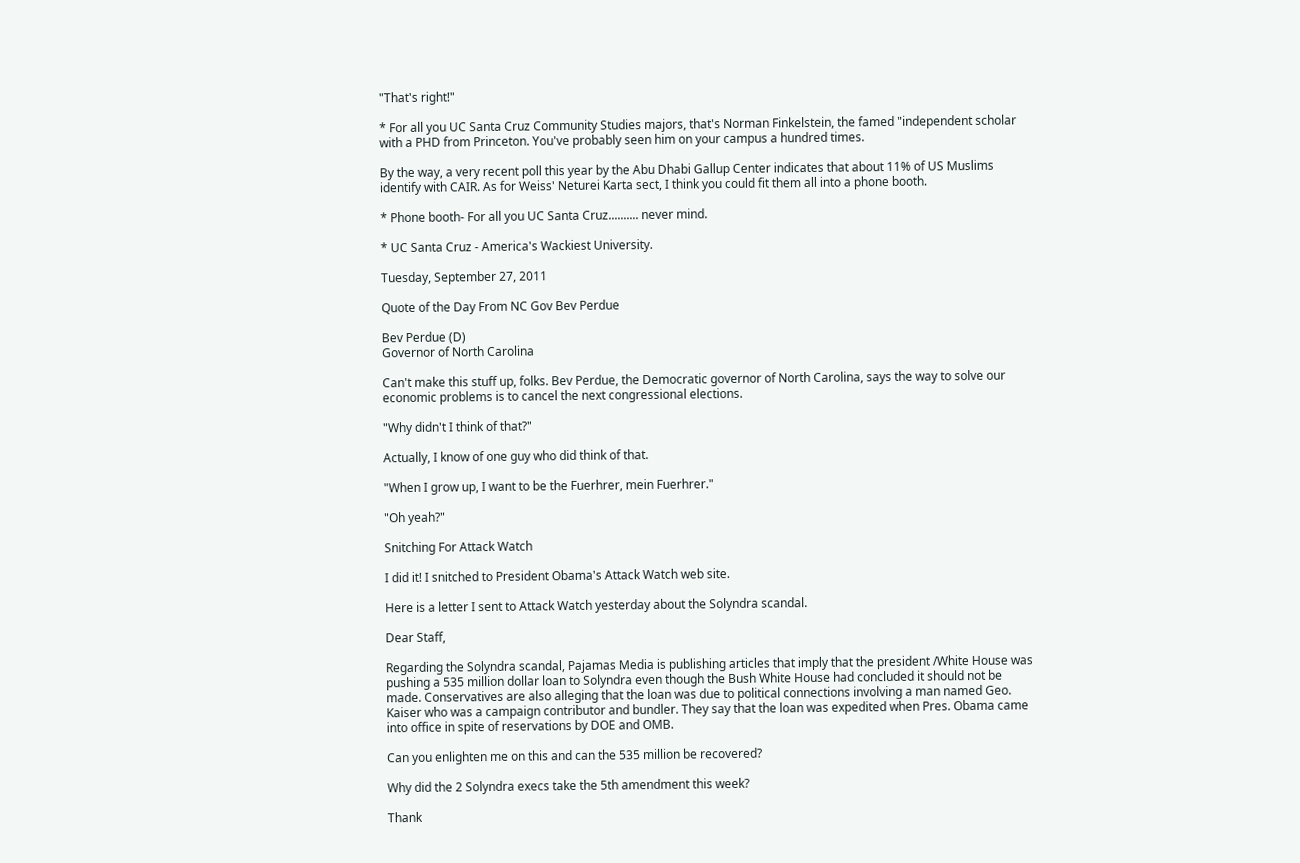"That's right!"

* For all you UC Santa Cruz Community Studies majors, that's Norman Finkelstein, the famed "independent scholar with a PHD from Princeton. You've probably seen him on your campus a hundred times.

By the way, a very recent poll this year by the Abu Dhabi Gallup Center indicates that about 11% of US Muslims identify with CAIR. As for Weiss' Neturei Karta sect, I think you could fit them all into a phone booth.

* Phone booth- For all you UC Santa Cruz.......... never mind.

* UC Santa Cruz - America's Wackiest University.

Tuesday, September 27, 2011

Quote of the Day From NC Gov Bev Perdue

Bev Perdue (D)
Governor of North Carolina

Can't make this stuff up, folks. Bev Perdue, the Democratic governor of North Carolina, says the way to solve our economic problems is to cancel the next congressional elections.

"Why didn't I think of that?"

Actually, I know of one guy who did think of that.

"When I grow up, I want to be the Fuerhrer, mein Fuerhrer."

"Oh yeah?"

Snitching For Attack Watch

I did it! I snitched to President Obama's Attack Watch web site.

Here is a letter I sent to Attack Watch yesterday about the Solyndra scandal.

Dear Staff,

Regarding the Solyndra scandal, Pajamas Media is publishing articles that imply that the president /White House was pushing a 535 million dollar loan to Solyndra even though the Bush White House had concluded it should not be made. Conservatives are also alleging that the loan was due to political connections involving a man named Geo. Kaiser who was a campaign contributor and bundler. They say that the loan was expedited when Pres. Obama came into office in spite of reservations by DOE and OMB.

Can you enlighten me on this and can the 535 million be recovered?

Why did the 2 Solyndra execs take the 5th amendment this week?

Thank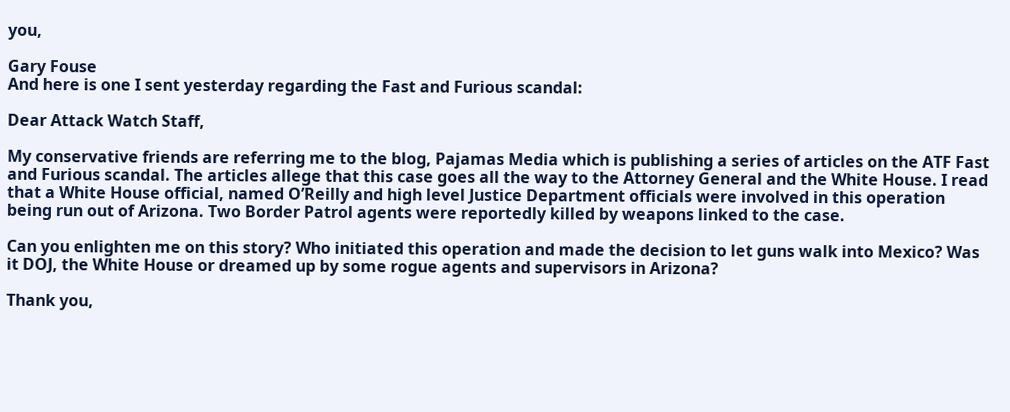you,

Gary Fouse
And here is one I sent yesterday regarding the Fast and Furious scandal:

Dear Attack Watch Staff,

My conservative friends are referring me to the blog, Pajamas Media which is publishing a series of articles on the ATF Fast and Furious scandal. The articles allege that this case goes all the way to the Attorney General and the White House. I read that a White House official, named O’Reilly and high level Justice Department officials were involved in this operation being run out of Arizona. Two Border Patrol agents were reportedly killed by weapons linked to the case.

Can you enlighten me on this story? Who initiated this operation and made the decision to let guns walk into Mexico? Was it DOJ, the White House or dreamed up by some rogue agents and supervisors in Arizona?

Thank you,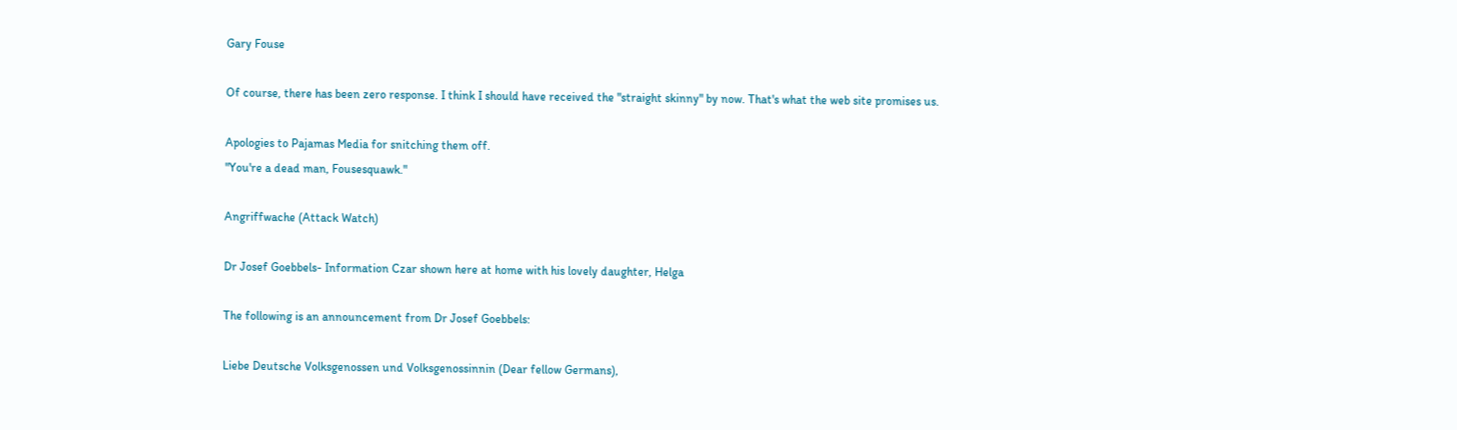Gary Fouse

Of course, there has been zero response. I think I should have received the "straight skinny" by now. That's what the web site promises us.

Apologies to Pajamas Media for snitching them off.
"You're a dead man, Fousesquawk."

Angriffwache (Attack Watch)

Dr Josef Goebbels- Information Czar shown here at home with his lovely daughter, Helga

The following is an announcement from Dr Josef Goebbels:

Liebe Deutsche Volksgenossen und Volksgenossinnin (Dear fellow Germans),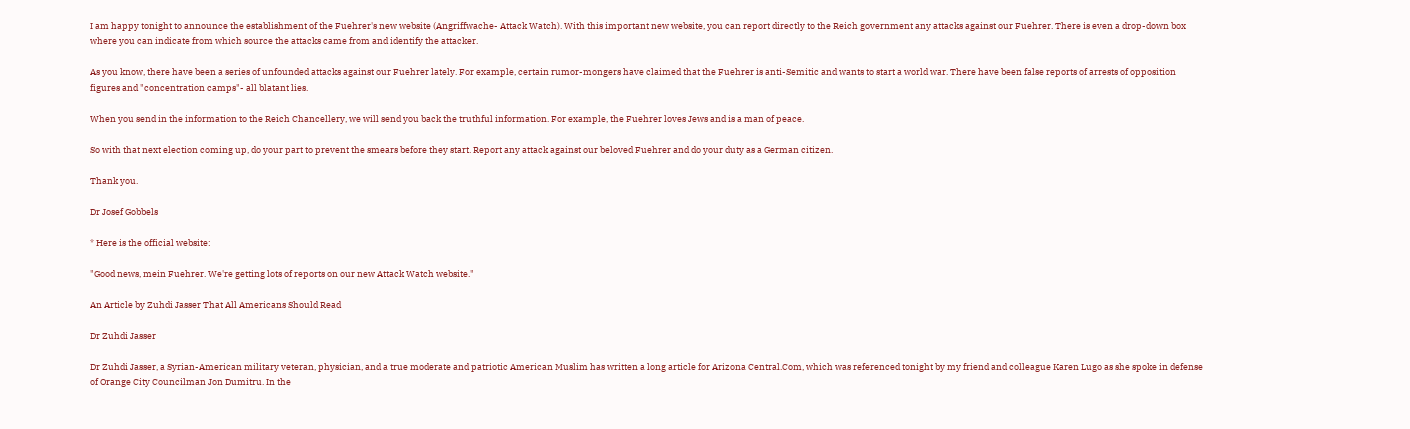I am happy tonight to announce the establishment of the Fuehrer's new website (Angriffwache- Attack Watch). With this important new website, you can report directly to the Reich government any attacks against our Fuehrer. There is even a drop-down box where you can indicate from which source the attacks came from and identify the attacker.

As you know, there have been a series of unfounded attacks against our Fuehrer lately. For example, certain rumor-mongers have claimed that the Fuehrer is anti-Semitic and wants to start a world war. There have been false reports of arrests of opposition figures and "concentration camps"- all blatant lies.

When you send in the information to the Reich Chancellery, we will send you back the truthful information. For example, the Fuehrer loves Jews and is a man of peace.

So with that next election coming up, do your part to prevent the smears before they start. Report any attack against our beloved Fuehrer and do your duty as a German citizen.

Thank you.

Dr Josef Gobbels

* Here is the official website:

"Good news, mein Fuehrer. We're getting lots of reports on our new Attack Watch website."

An Article by Zuhdi Jasser That All Americans Should Read

Dr Zuhdi Jasser

Dr Zuhdi Jasser, a Syrian-American military veteran, physician, and a true moderate and patriotic American Muslim has written a long article for Arizona Central.Com, which was referenced tonight by my friend and colleague Karen Lugo as she spoke in defense of Orange City Councilman Jon Dumitru. In the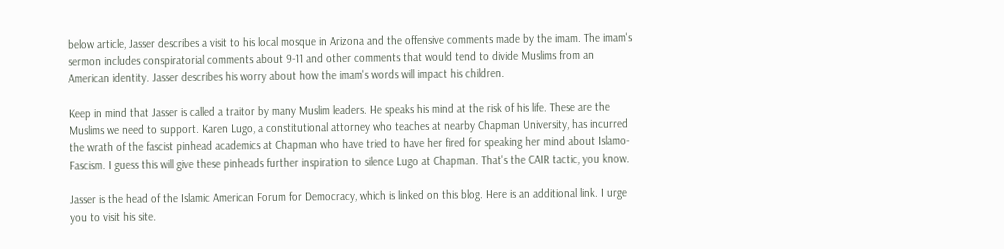below article, Jasser describes a visit to his local mosque in Arizona and the offensive comments made by the imam. The imam's sermon includes conspiratorial comments about 9-11 and other comments that would tend to divide Muslims from an American identity. Jasser describes his worry about how the imam's words will impact his children.

Keep in mind that Jasser is called a traitor by many Muslim leaders. He speaks his mind at the risk of his life. These are the Muslims we need to support. Karen Lugo, a constitutional attorney who teaches at nearby Chapman University, has incurred the wrath of the fascist pinhead academics at Chapman who have tried to have her fired for speaking her mind about Islamo-Fascism. I guess this will give these pinheads further inspiration to silence Lugo at Chapman. That's the CAIR tactic, you know.

Jasser is the head of the Islamic American Forum for Democracy, which is linked on this blog. Here is an additional link. I urge you to visit his site.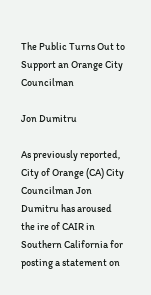The Public Turns Out to Support an Orange City Councilman

Jon Dumitru

As previously reported, City of Orange (CA) City Councilman Jon Dumitru has aroused the ire of CAIR in Southern California for posting a statement on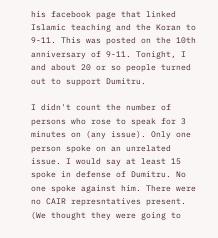his facebook page that linked Islamic teaching and the Koran to 9-11. This was posted on the 10th anniversary of 9-11. Tonight, I and about 20 or so people turned out to support Dumitru.

I didn't count the number of persons who rose to speak for 3 minutes on (any issue). Only one person spoke on an unrelated issue. I would say at least 15 spoke in defense of Dumitru. No one spoke against him. There were no CAIR represntatives present. (We thought they were going to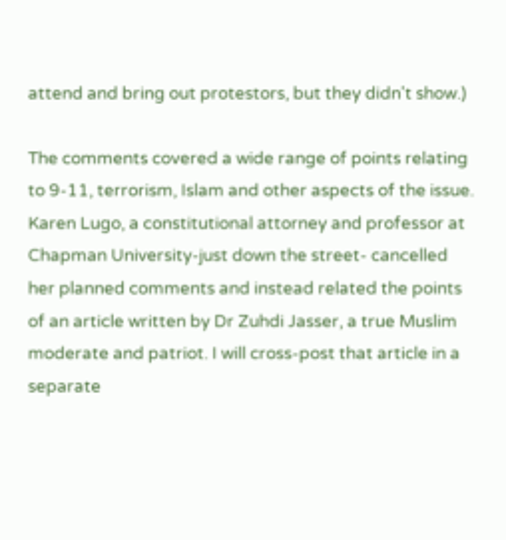attend and bring out protestors, but they didn't show.)

The comments covered a wide range of points relating to 9-11, terrorism, Islam and other aspects of the issue. Karen Lugo, a constitutional attorney and professor at Chapman University-just down the street- cancelled her planned comments and instead related the points of an article written by Dr Zuhdi Jasser, a true Muslim moderate and patriot. I will cross-post that article in a separate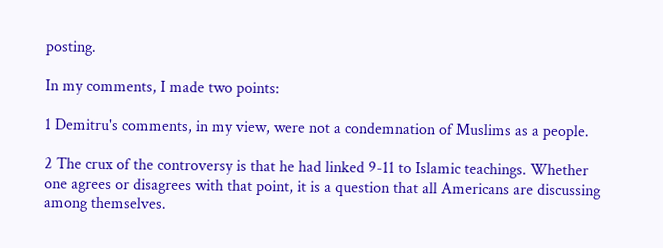posting.

In my comments, I made two points:

1 Demitru's comments, in my view, were not a condemnation of Muslims as a people.

2 The crux of the controversy is that he had linked 9-11 to Islamic teachings. Whether one agrees or disagrees with that point, it is a question that all Americans are discussing among themselves.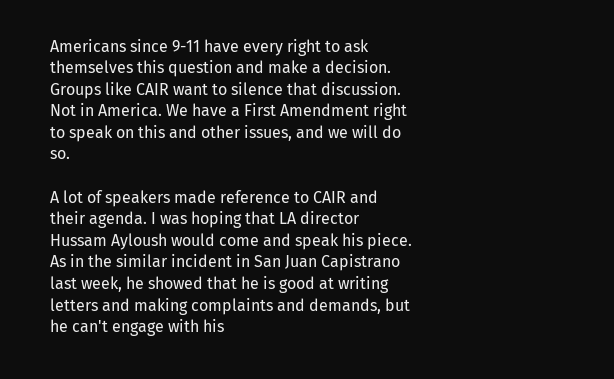Americans since 9-11 have every right to ask themselves this question and make a decision. Groups like CAIR want to silence that discussion. Not in America. We have a First Amendment right to speak on this and other issues, and we will do so.

A lot of speakers made reference to CAIR and their agenda. I was hoping that LA director Hussam Ayloush would come and speak his piece. As in the similar incident in San Juan Capistrano last week, he showed that he is good at writing letters and making complaints and demands, but he can't engage with his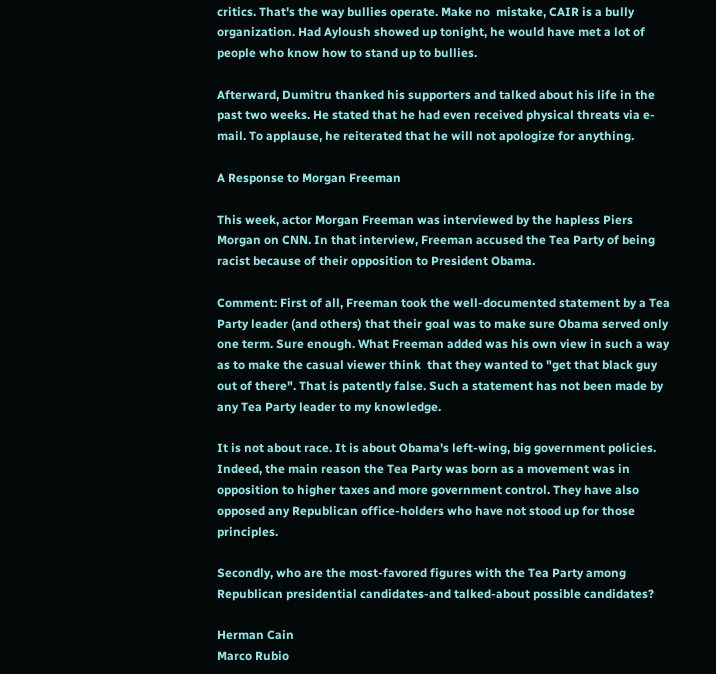critics. That's the way bullies operate. Make no  mistake, CAIR is a bully organization. Had Ayloush showed up tonight, he would have met a lot of people who know how to stand up to bullies.

Afterward, Dumitru thanked his supporters and talked about his life in the past two weeks. He stated that he had even received physical threats via e-mail. To applause, he reiterated that he will not apologize for anything.

A Response to Morgan Freeman

This week, actor Morgan Freeman was interviewed by the hapless Piers Morgan on CNN. In that interview, Freeman accused the Tea Party of being racist because of their opposition to President Obama.

Comment: First of all, Freeman took the well-documented statement by a Tea Party leader (and others) that their goal was to make sure Obama served only one term. Sure enough. What Freeman added was his own view in such a way as to make the casual viewer think  that they wanted to "get that black guy out of there". That is patently false. Such a statement has not been made by any Tea Party leader to my knowledge.

It is not about race. It is about Obama's left-wing, big government policies. Indeed, the main reason the Tea Party was born as a movement was in opposition to higher taxes and more government control. They have also opposed any Republican office-holders who have not stood up for those principles.

Secondly, who are the most-favored figures with the Tea Party among Republican presidential candidates-and talked-about possible candidates?

Herman Cain
Marco Rubio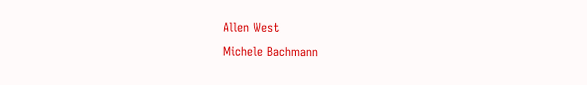Allen West
Michele Bachmann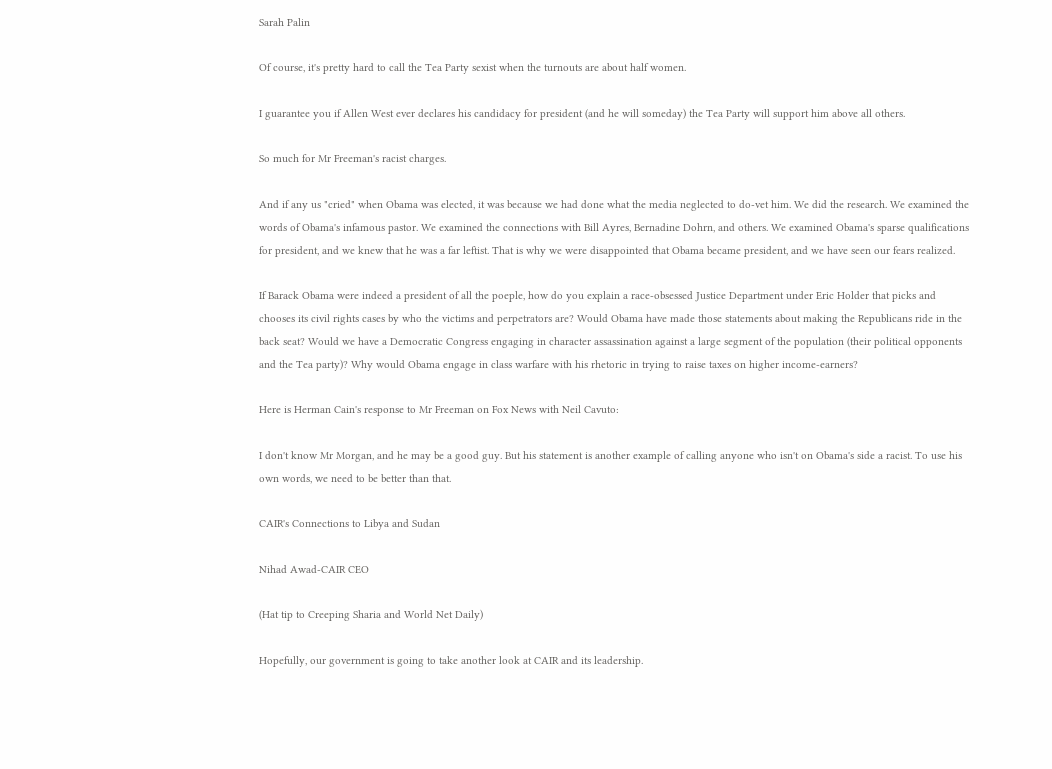Sarah Palin

Of course, it's pretty hard to call the Tea Party sexist when the turnouts are about half women.

I guarantee you if Allen West ever declares his candidacy for president (and he will someday) the Tea Party will support him above all others.

So much for Mr Freeman's racist charges.

And if any us "cried" when Obama was elected, it was because we had done what the media neglected to do-vet him. We did the research. We examined the words of Obama's infamous pastor. We examined the connections with Bill Ayres, Bernadine Dohrn, and others. We examined Obama's sparse qualifications for president, and we knew that he was a far leftist. That is why we were disappointed that Obama became president, and we have seen our fears realized.

If Barack Obama were indeed a president of all the poeple, how do you explain a race-obsessed Justice Department under Eric Holder that picks and chooses its civil rights cases by who the victims and perpetrators are? Would Obama have made those statements about making the Republicans ride in the back seat? Would we have a Democratic Congress engaging in character assassination against a large segment of the population (their political opponents and the Tea party)? Why would Obama engage in class warfare with his rhetoric in trying to raise taxes on higher income-earners?

Here is Herman Cain's response to Mr Freeman on Fox News with Neil Cavuto:

I don't know Mr Morgan, and he may be a good guy. But his statement is another example of calling anyone who isn't on Obama's side a racist. To use his own words, we need to be better than that.

CAIR's Connections to Libya and Sudan

Nihad Awad-CAIR CEO

(Hat tip to Creeping Sharia and World Net Daily)

Hopefully, our government is going to take another look at CAIR and its leadership.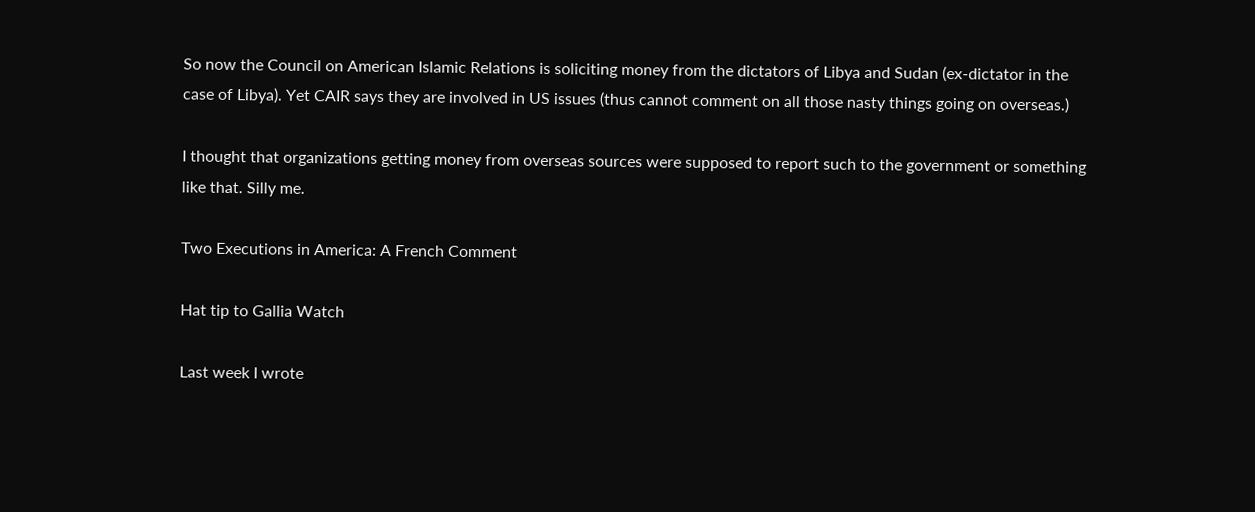So now the Council on American Islamic Relations is soliciting money from the dictators of Libya and Sudan (ex-dictator in the case of Libya). Yet CAIR says they are involved in US issues (thus cannot comment on all those nasty things going on overseas.)

I thought that organizations getting money from overseas sources were supposed to report such to the government or something like that. Silly me.

Two Executions in America: A French Comment

Hat tip to Gallia Watch

Last week I wrote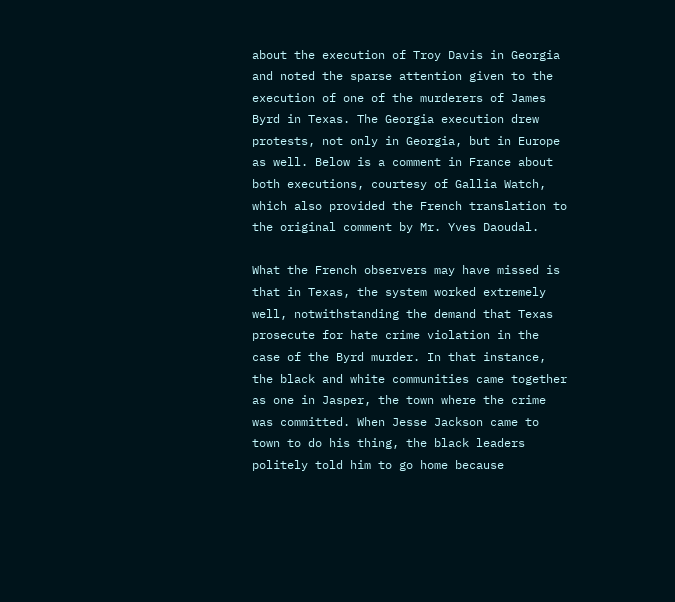about the execution of Troy Davis in Georgia and noted the sparse attention given to the  execution of one of the murderers of James Byrd in Texas. The Georgia execution drew protests, not only in Georgia, but in Europe as well. Below is a comment in France about both executions, courtesy of Gallia Watch, which also provided the French translation to the original comment by Mr. Yves Daoudal.

What the French observers may have missed is that in Texas, the system worked extremely well, notwithstanding the demand that Texas prosecute for hate crime violation in the case of the Byrd murder. In that instance, the black and white communities came together as one in Jasper, the town where the crime was committed. When Jesse Jackson came to town to do his thing, the black leaders politely told him to go home because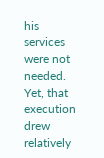his services were not needed. Yet, that execution drew relatively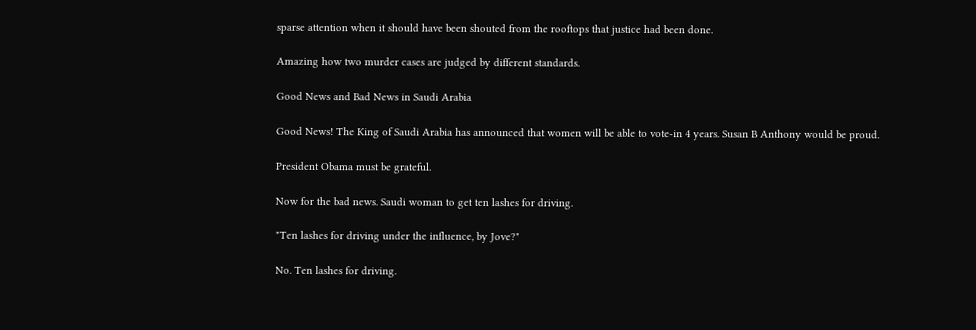sparse attention when it should have been shouted from the rooftops that justice had been done.

Amazing how two murder cases are judged by different standards.

Good News and Bad News in Saudi Arabia

Good News! The King of Saudi Arabia has announced that women will be able to vote-in 4 years. Susan B Anthony would be proud.

President Obama must be grateful.

Now for the bad news. Saudi woman to get ten lashes for driving.

"Ten lashes for driving under the influence, by Jove?"

No. Ten lashes for driving.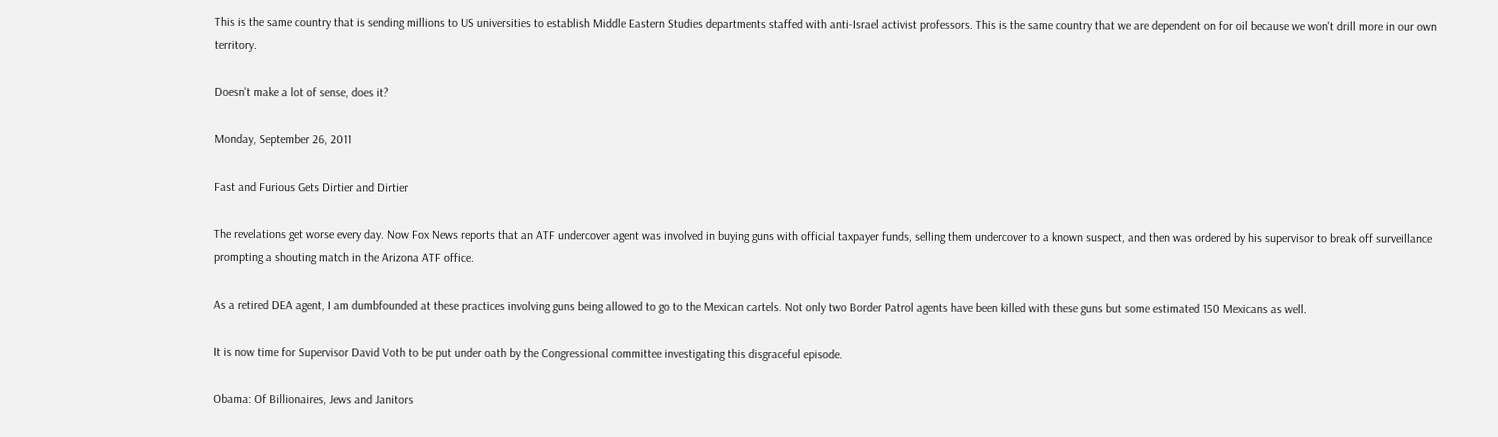This is the same country that is sending millions to US universities to establish Middle Eastern Studies departments staffed with anti-Israel activist professors. This is the same country that we are dependent on for oil because we won't drill more in our own territory.

Doesn't make a lot of sense, does it?

Monday, September 26, 2011

Fast and Furious Gets Dirtier and Dirtier

The revelations get worse every day. Now Fox News reports that an ATF undercover agent was involved in buying guns with official taxpayer funds, selling them undercover to a known suspect, and then was ordered by his supervisor to break off surveillance prompting a shouting match in the Arizona ATF office.

As a retired DEA agent, I am dumbfounded at these practices involving guns being allowed to go to the Mexican cartels. Not only two Border Patrol agents have been killed with these guns but some estimated 150 Mexicans as well.

It is now time for Supervisor David Voth to be put under oath by the Congressional committee investigating this disgraceful episode.

Obama: Of Billionaires, Jews and Janitors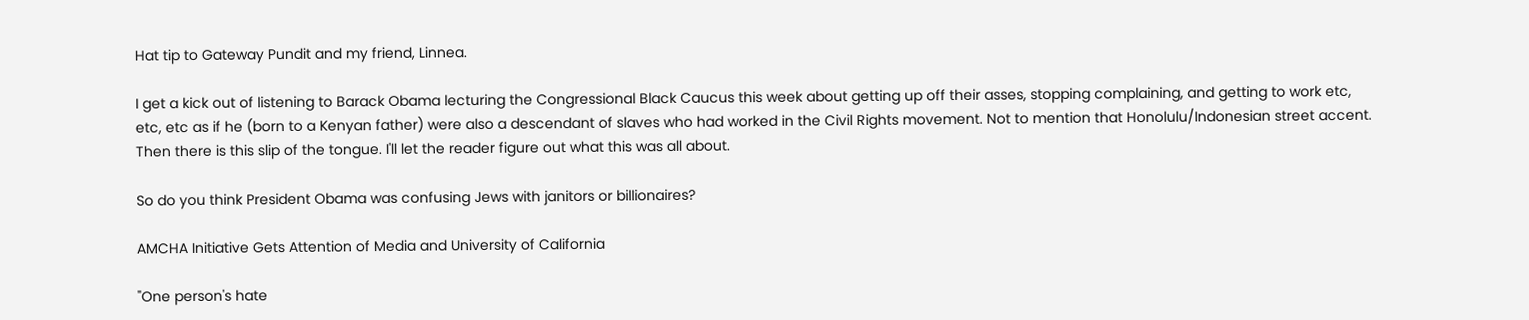Hat tip to Gateway Pundit and my friend, Linnea.

I get a kick out of listening to Barack Obama lecturing the Congressional Black Caucus this week about getting up off their asses, stopping complaining, and getting to work etc, etc, etc as if he (born to a Kenyan father) were also a descendant of slaves who had worked in the Civil Rights movement. Not to mention that Honolulu/Indonesian street accent. Then there is this slip of the tongue. I'll let the reader figure out what this was all about.

So do you think President Obama was confusing Jews with janitors or billionaires?

AMCHA Initiative Gets Attention of Media and University of California

"One person's hate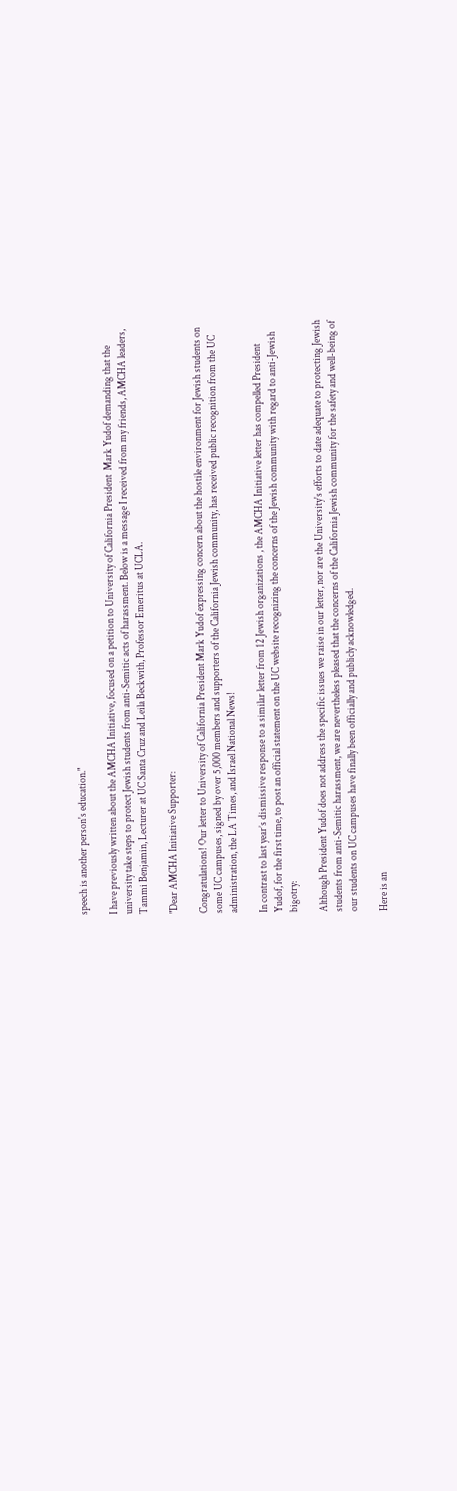speech is another person's education."

I have previously written about the AMCHA Initiative, focused on a petition to University of California President  Mark Yudof demanding that the university take steps to protect Jewish students from anti-Semitic acts of harassment. Below is a message I received from my friends, AMCHA leaders, Tammi Benjamin, Lecturer at UC Santa Cruz and Leila Beckwith, Professor Emeritus at UCLA.

"Dear AMCHA Initiative Supporter:

Congratulations! Our letter to University of California President Mark Yudof expressing concern about the hostile environment for Jewish students on some UC campuses, signed by over 5,000 members and supporters of the California Jewish community, has received public recognition from the UC administration, the LA Times, and Israel National News!

In contrast to last year’s dismissive response to a similar letter from 12 Jewish organizations , the AMCHA Initiative letter has compelled President Yudof, for the first time, to post an official statement on the UC website recognizing the concerns of the Jewish community with regard to anti-Jewish bigotry:

Although President Yudof does not address the specific issues we raise in our letter, nor are the University's efforts to date adequate to protecting Jewish students from anti-Semitic harassment, we are nevertheless pleased that the concerns of the California Jewish community for the safety and well-being of our students on UC campuses have finally been officially and publicly acknowledged.

Here is an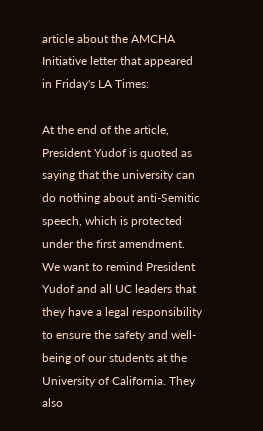article about the AMCHA Initiative letter that appeared in Friday's LA Times:

At the end of the article, President Yudof is quoted as saying that the university can do nothing about anti-Semitic speech, which is protected under the first amendment. We want to remind President Yudof and all UC leaders that they have a legal responsibility to ensure the safety and well-being of our students at the University of California. They also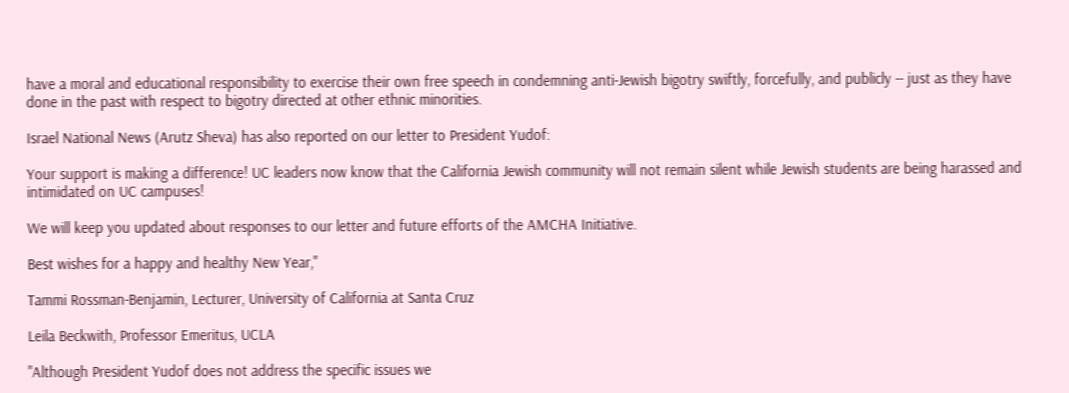have a moral and educational responsibility to exercise their own free speech in condemning anti-Jewish bigotry swiftly, forcefully, and publicly -- just as they have done in the past with respect to bigotry directed at other ethnic minorities.

Israel National News (Arutz Sheva) has also reported on our letter to President Yudof:

Your support is making a difference! UC leaders now know that the California Jewish community will not remain silent while Jewish students are being harassed and intimidated on UC campuses!

We will keep you updated about responses to our letter and future efforts of the AMCHA Initiative.

Best wishes for a happy and healthy New Year,"

Tammi Rossman-Benjamin, Lecturer, University of California at Santa Cruz

Leila Beckwith, Professor Emeritus, UCLA

"Although President Yudof does not address the specific issues we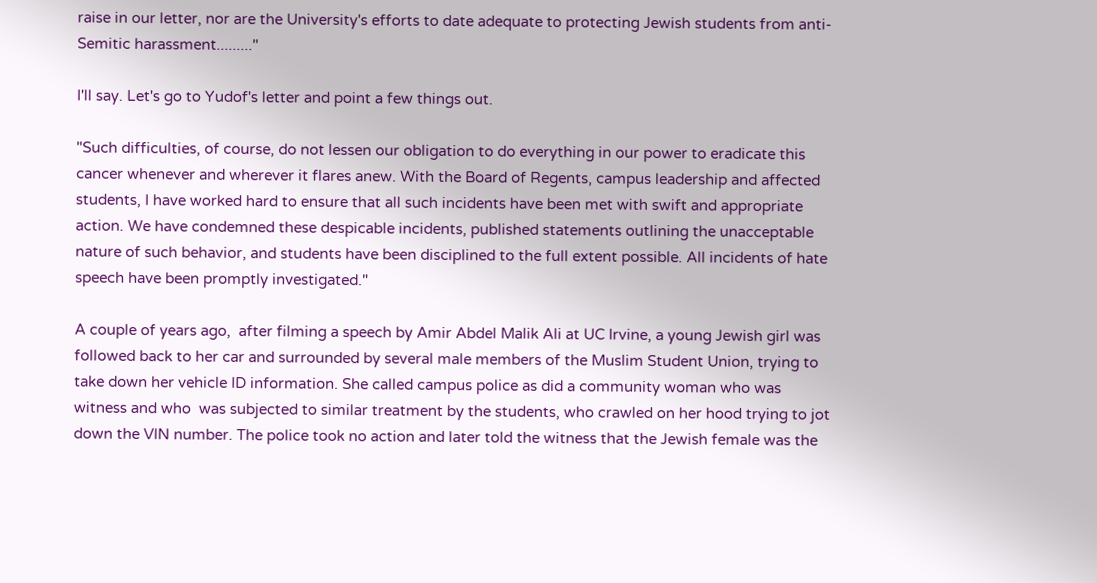raise in our letter, nor are the University's efforts to date adequate to protecting Jewish students from anti-Semitic harassment........."

I'll say. Let's go to Yudof's letter and point a few things out.

"Such difficulties, of course, do not lessen our obligation to do everything in our power to eradicate this cancer whenever and wherever it flares anew. With the Board of Regents, campus leadership and affected students, I have worked hard to ensure that all such incidents have been met with swift and appropriate action. We have condemned these despicable incidents, published statements outlining the unacceptable nature of such behavior, and students have been disciplined to the full extent possible. All incidents of hate speech have been promptly investigated."

A couple of years ago,  after filming a speech by Amir Abdel Malik Ali at UC Irvine, a young Jewish girl was followed back to her car and surrounded by several male members of the Muslim Student Union, trying to take down her vehicle ID information. She called campus police as did a community woman who was witness and who  was subjected to similar treatment by the students, who crawled on her hood trying to jot down the VIN number. The police took no action and later told the witness that the Jewish female was the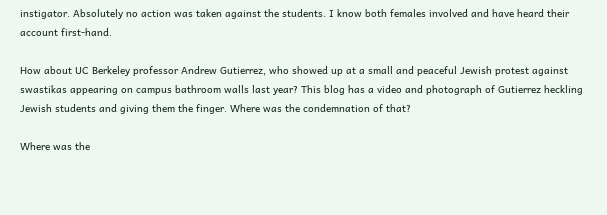instigator. Absolutely no action was taken against the students. I know both females involved and have heard their account first-hand.

How about UC Berkeley professor Andrew Gutierrez, who showed up at a small and peaceful Jewish protest against swastikas appearing on campus bathroom walls last year? This blog has a video and photograph of Gutierrez heckling Jewish students and giving them the finger. Where was the condemnation of that?

Where was the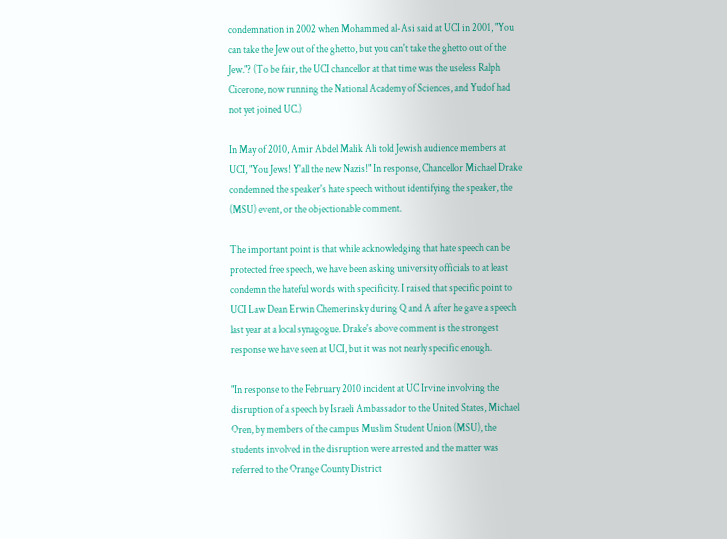condemnation in 2002 when Mohammed al-Asi said at UCI in 2001, "You can take the Jew out of the ghetto, but you can't take the ghetto out of the Jew."? (To be fair, the UCI chancellor at that time was the useless Ralph Cicerone, now running the National Academy of Sciences, and Yudof had not yet joined UC.)

In May of 2010, Amir Abdel Malik Ali told Jewish audience members at UCI, "You Jews! Y'all the new Nazis!" In response, Chancellor Michael Drake condemned the speaker's hate speech without identifying the speaker, the (MSU) event, or the objectionable comment.

The important point is that while acknowledging that hate speech can be protected free speech, we have been asking university officials to at least condemn the hateful words with specificity. I raised that specific point to UCI Law Dean Erwin Chemerinsky during Q and A after he gave a speech last year at a local synagogue. Drake's above comment is the strongest response we have seen at UCI, but it was not nearly specific enough.

"In response to the February 2010 incident at UC Irvine involving the disruption of a speech by Israeli Ambassador to the United States, Michael Oren, by members of the campus Muslim Student Union (MSU), the students involved in the disruption were arrested and the matter was referred to the Orange County District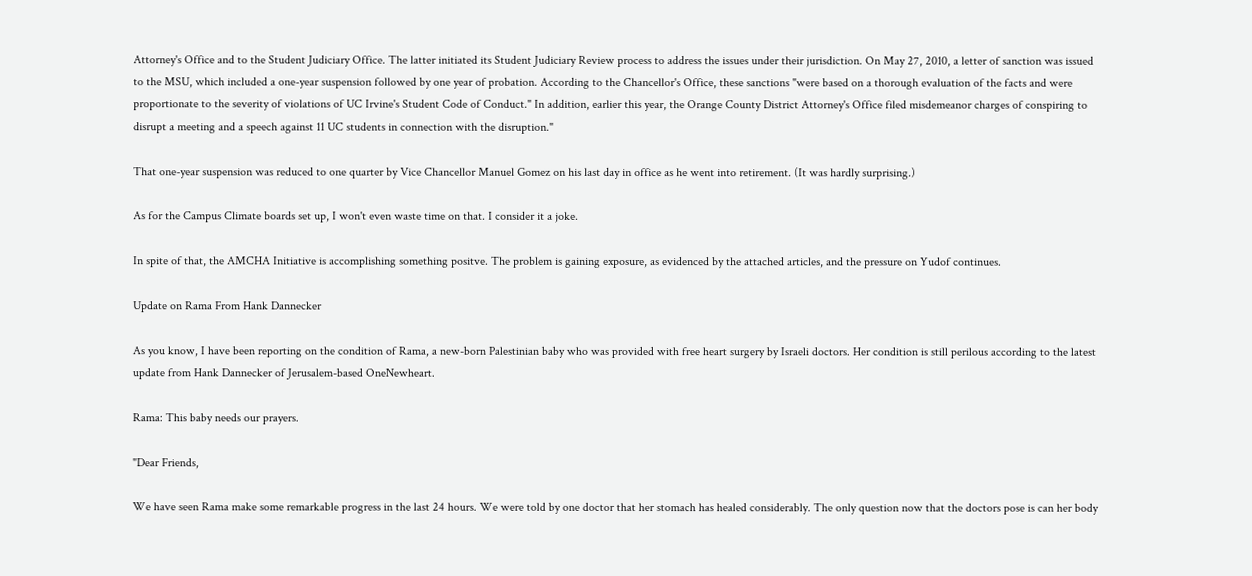Attorney's Office and to the Student Judiciary Office. The latter initiated its Student Judiciary Review process to address the issues under their jurisdiction. On May 27, 2010, a letter of sanction was issued to the MSU, which included a one-year suspension followed by one year of probation. According to the Chancellor's Office, these sanctions "were based on a thorough evaluation of the facts and were proportionate to the severity of violations of UC Irvine's Student Code of Conduct." In addition, earlier this year, the Orange County District Attorney's Office filed misdemeanor charges of conspiring to disrupt a meeting and a speech against 11 UC students in connection with the disruption."

That one-year suspension was reduced to one quarter by Vice Chancellor Manuel Gomez on his last day in office as he went into retirement. (It was hardly surprising.)

As for the Campus Climate boards set up, I won't even waste time on that. I consider it a joke.

In spite of that, the AMCHA Initiative is accomplishing something positve. The problem is gaining exposure, as evidenced by the attached articles, and the pressure on Yudof continues.

Update on Rama From Hank Dannecker

As you know, I have been reporting on the condition of Rama, a new-born Palestinian baby who was provided with free heart surgery by Israeli doctors. Her condition is still perilous according to the latest update from Hank Dannecker of Jerusalem-based OneNewheart.

Rama: This baby needs our prayers.

"Dear Friends,

We have seen Rama make some remarkable progress in the last 24 hours. We were told by one doctor that her stomach has healed considerably. The only question now that the doctors pose is can her body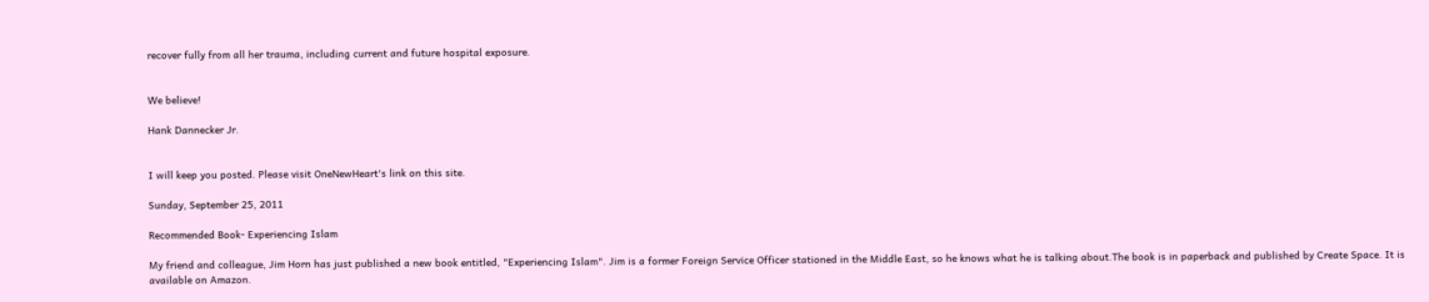recover fully from all her trauma, including current and future hospital exposure.


We believe!

Hank Dannecker Jr.


I will keep you posted. Please visit OneNewHeart's link on this site.

Sunday, September 25, 2011

Recommended Book- Experiencing Islam

My friend and colleague, Jim Horn has just published a new book entitled, "Experiencing Islam". Jim is a former Foreign Service Officer stationed in the Middle East, so he knows what he is talking about.The book is in paperback and published by Create Space. It is available on Amazon.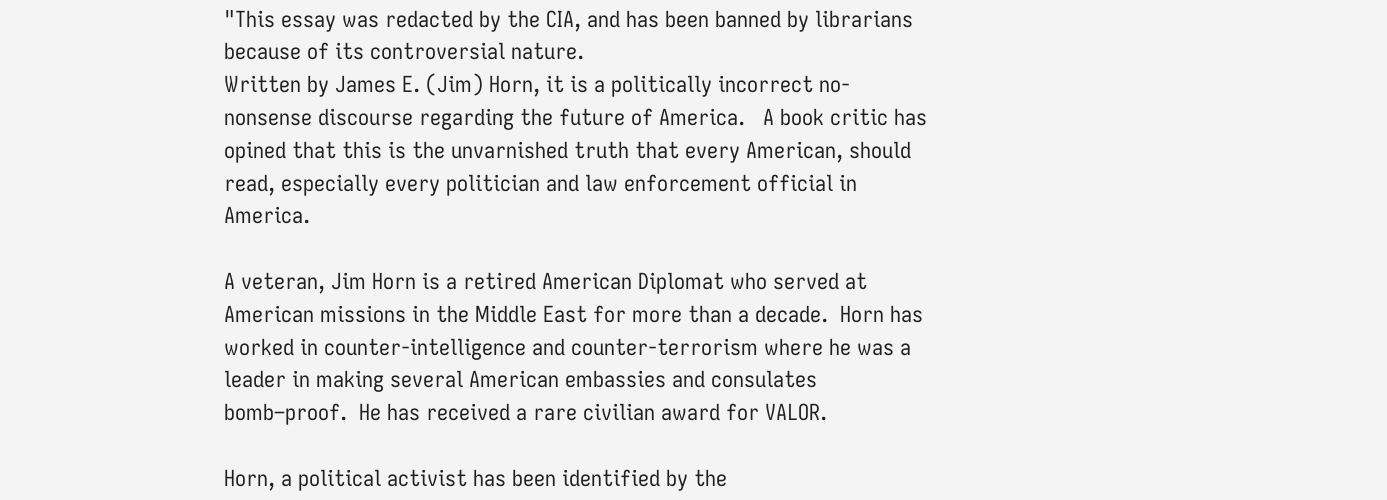"This essay was redacted by the CIA, and has been banned by librarians because of its controversial nature.
Written by James E. (Jim) Horn, it is a politically incorrect no-nonsense discourse regarding the future of America.   A book critic has opined that this is the unvarnished truth that every American, should read, especially every politician and law enforcement official in America.

A veteran, Jim Horn is a retired American Diplomat who served at American missions in the Middle East for more than a decade.  Horn has worked in counter-intelligence and counter-terrorism where he was a leader in making several American embassies and consulates bomb–proof.  He has received a rare civilian award for VALOR.

Horn, a political activist has been identified by the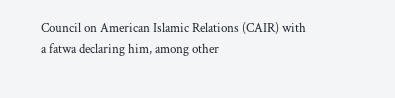Council on American Islamic Relations (CAIR) with a fatwa declaring him, among other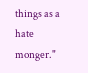things as a hate monger."